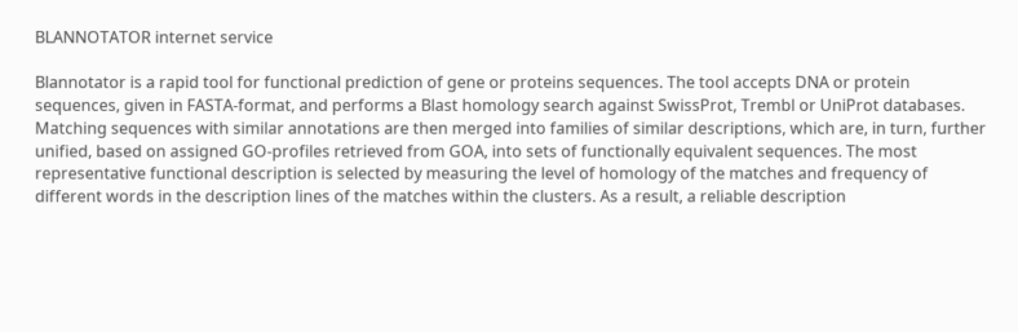BLANNOTATOR internet service

Blannotator is a rapid tool for functional prediction of gene or proteins sequences. The tool accepts DNA or protein sequences, given in FASTA-format, and performs a Blast homology search against SwissProt, Trembl or UniProt databases. Matching sequences with similar annotations are then merged into families of similar descriptions, which are, in turn, further unified, based on assigned GO-profiles retrieved from GOA, into sets of functionally equivalent sequences. The most representative functional description is selected by measuring the level of homology of the matches and frequency of different words in the description lines of the matches within the clusters. As a result, a reliable description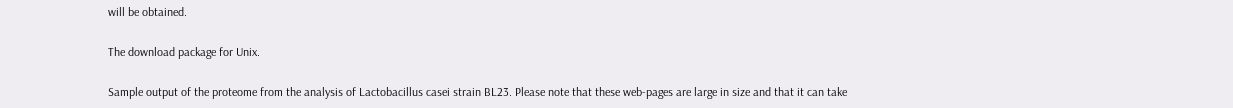will be obtained.

The download package for Unix.

Sample output of the proteome from the analysis of Lactobacillus casei strain BL23. Please note that these web-pages are large in size and that it can take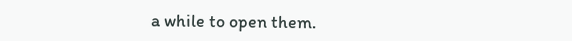a while to open them.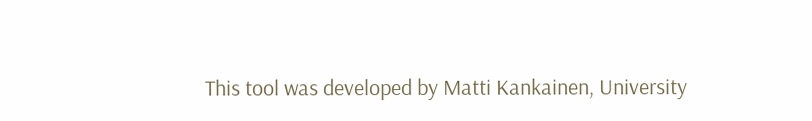This tool was developed by Matti Kankainen, University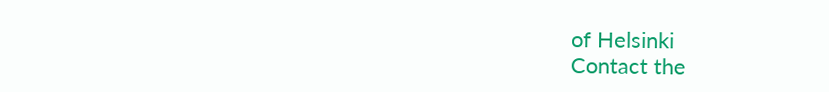of Helsinki
Contact the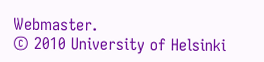Webmaster.
© 2010 University of Helsinki